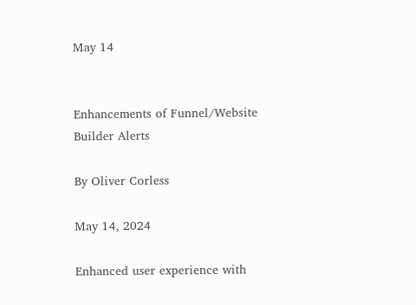May 14


Enhancements of Funnel/Website Builder Alerts

By Oliver Corless

May 14, 2024

Enhanced user experience with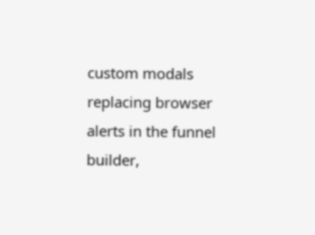custom modals replacing browser alerts in the funnel builder,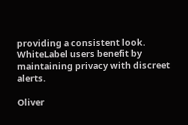providing a consistent look. WhiteLabel users benefit by maintaining privacy with discreet alerts.

Oliver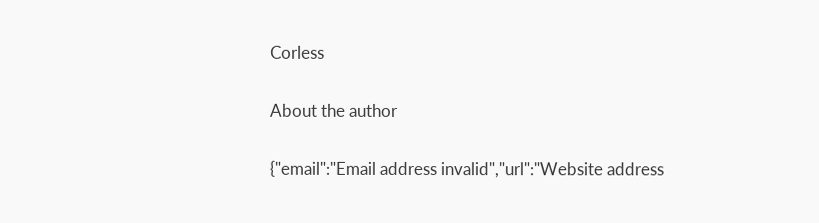Corless

About the author

{"email":"Email address invalid","url":"Website address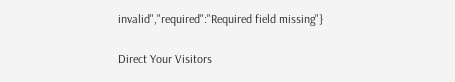invalid","required":"Required field missing"}

Direct Your Visitors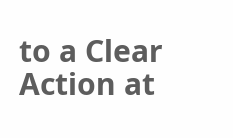to a Clear Action at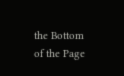the Bottom of the Page